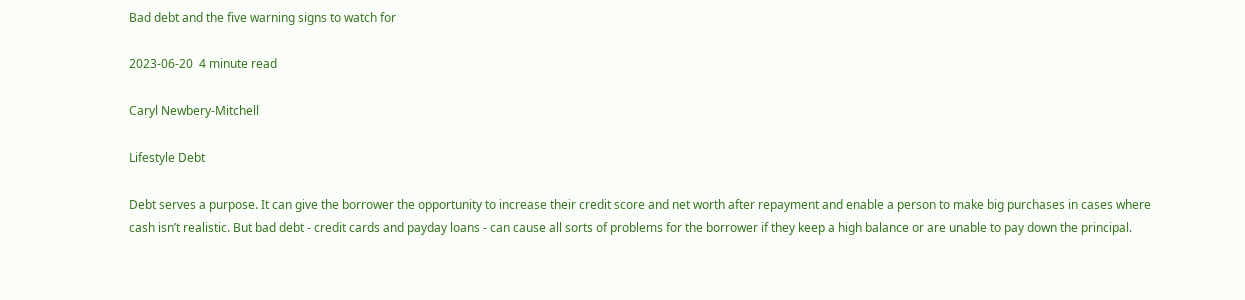Bad debt and the five warning signs to watch for

2023-06-20  4 minute read

Caryl Newbery-Mitchell

Lifestyle Debt

Debt serves a purpose. It can give the borrower the opportunity to increase their credit score and net worth after repayment and enable a person to make big purchases in cases where cash isn’t realistic. But bad debt - credit cards and payday loans - can cause all sorts of problems for the borrower if they keep a high balance or are unable to pay down the principal.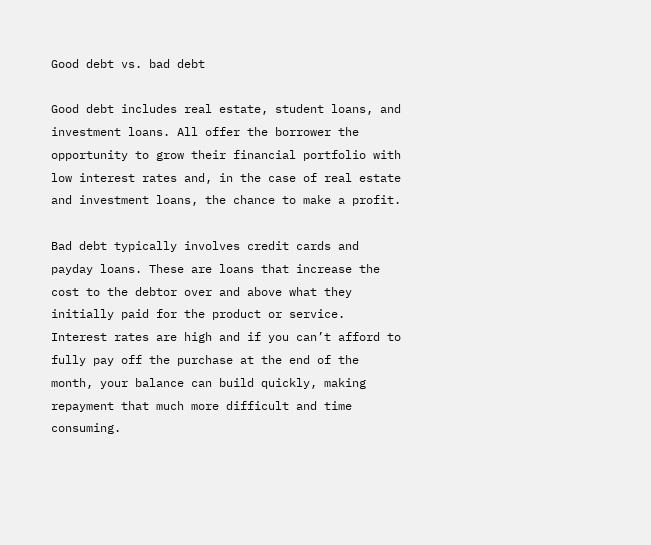Good debt vs. bad debt

Good debt includes real estate, student loans, and investment loans. All offer the borrower the opportunity to grow their financial portfolio with low interest rates and, in the case of real estate and investment loans, the chance to make a profit.

Bad debt typically involves credit cards and payday loans. These are loans that increase the cost to the debtor over and above what they initially paid for the product or service. Interest rates are high and if you can’t afford to fully pay off the purchase at the end of the month, your balance can build quickly, making repayment that much more difficult and time consuming.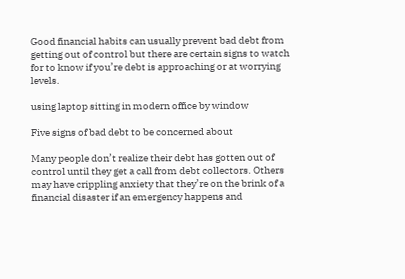Good financial habits can usually prevent bad debt from getting out of control but there are certain signs to watch for to know if you’re debt is approaching or at worrying levels.

using laptop sitting in modern office by window

Five signs of bad debt to be concerned about

Many people don’t realize their debt has gotten out of control until they get a call from debt collectors. Others may have crippling anxiety that they’re on the brink of a financial disaster if an emergency happens and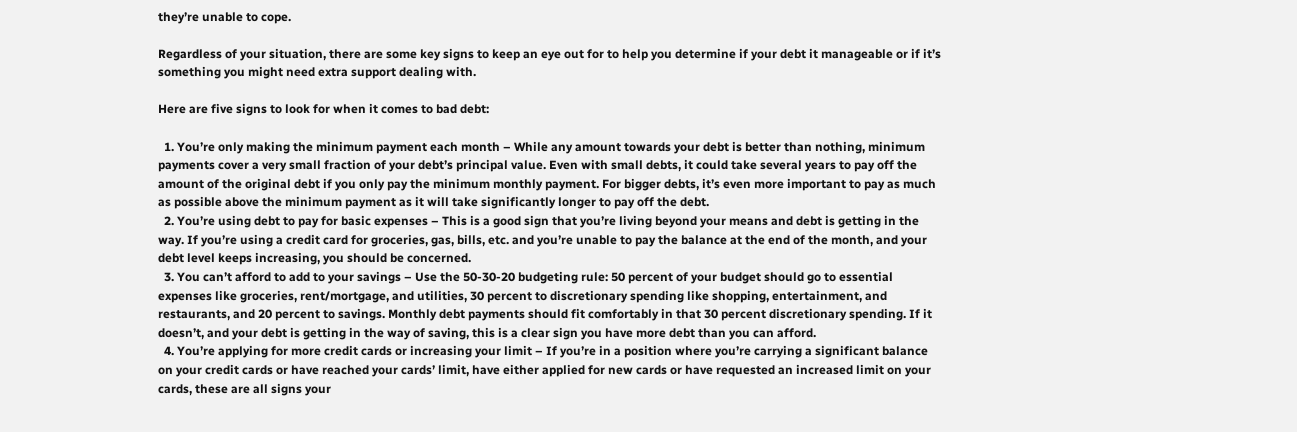they’re unable to cope.

Regardless of your situation, there are some key signs to keep an eye out for to help you determine if your debt it manageable or if it’s something you might need extra support dealing with.

Here are five signs to look for when it comes to bad debt:

  1. You’re only making the minimum payment each month – While any amount towards your debt is better than nothing, minimum payments cover a very small fraction of your debt’s principal value. Even with small debts, it could take several years to pay off the amount of the original debt if you only pay the minimum monthly payment. For bigger debts, it’s even more important to pay as much as possible above the minimum payment as it will take significantly longer to pay off the debt.
  2. You’re using debt to pay for basic expenses – This is a good sign that you’re living beyond your means and debt is getting in the way. If you’re using a credit card for groceries, gas, bills, etc. and you’re unable to pay the balance at the end of the month, and your debt level keeps increasing, you should be concerned.
  3. You can’t afford to add to your savings – Use the 50-30-20 budgeting rule: 50 percent of your budget should go to essential expenses like groceries, rent/mortgage, and utilities, 30 percent to discretionary spending like shopping, entertainment, and restaurants, and 20 percent to savings. Monthly debt payments should fit comfortably in that 30 percent discretionary spending. If it doesn’t, and your debt is getting in the way of saving, this is a clear sign you have more debt than you can afford.
  4. You’re applying for more credit cards or increasing your limit – If you’re in a position where you’re carrying a significant balance on your credit cards or have reached your cards’ limit, have either applied for new cards or have requested an increased limit on your cards, these are all signs your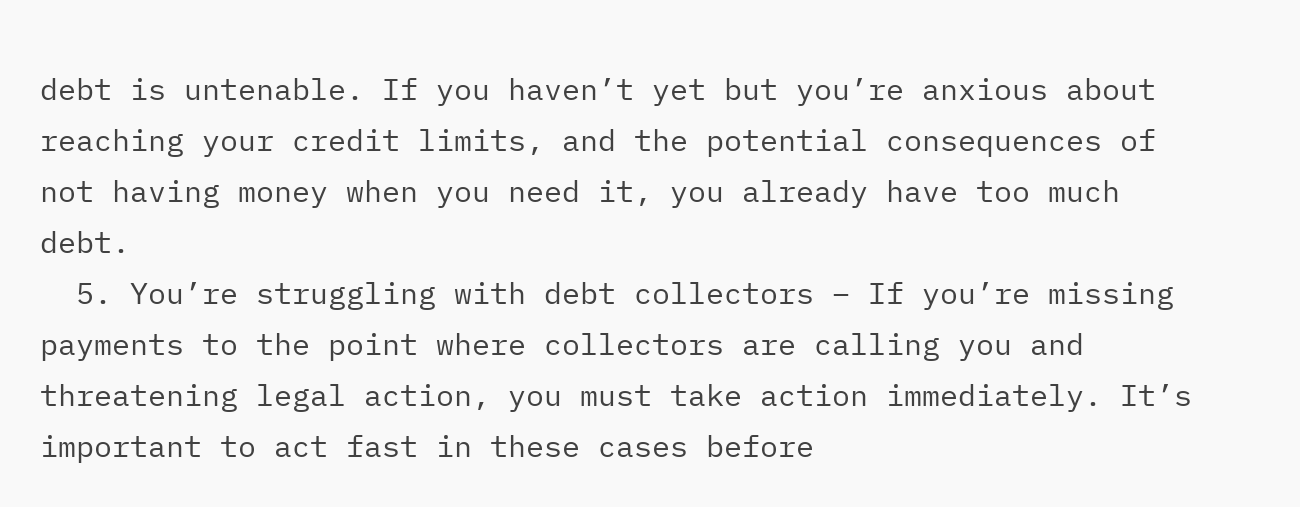debt is untenable. If you haven’t yet but you’re anxious about reaching your credit limits, and the potential consequences of not having money when you need it, you already have too much debt.
  5. You’re struggling with debt collectors – If you’re missing payments to the point where collectors are calling you and threatening legal action, you must take action immediately. It’s important to act fast in these cases before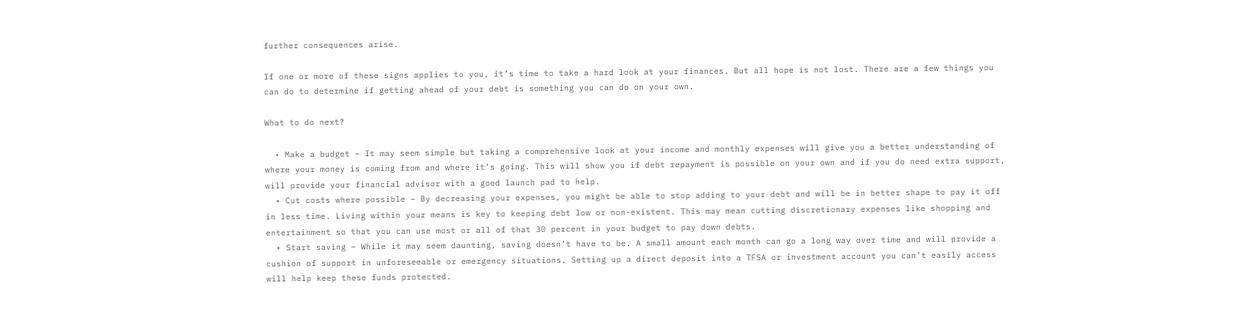further consequences arise.

If one or more of these signs applies to you, it’s time to take a hard look at your finances. But all hope is not lost. There are a few things you can do to determine if getting ahead of your debt is something you can do on your own.

What to do next?

  • Make a budget – It may seem simple but taking a comprehensive look at your income and monthly expenses will give you a better understanding of where your money is coming from and where it’s going. This will show you if debt repayment is possible on your own and if you do need extra support, will provide your financial advisor with a good launch pad to help.
  • Cut costs where possible – By decreasing your expenses, you might be able to stop adding to your debt and will be in better shape to pay it off in less time. Living within your means is key to keeping debt low or non-existent. This may mean cutting discretionary expenses like shopping and entertainment so that you can use most or all of that 30 percent in your budget to pay down debts.
  • Start saving – While it may seem daunting, saving doesn’t have to be. A small amount each month can go a long way over time and will provide a cushion of support in unforeseeable or emergency situations. Setting up a direct deposit into a TFSA or investment account you can’t easily access will help keep these funds protected.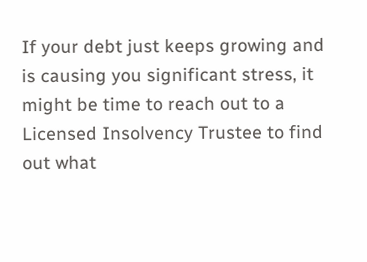If your debt just keeps growing and is causing you significant stress, it might be time to reach out to a Licensed Insolvency Trustee to find out what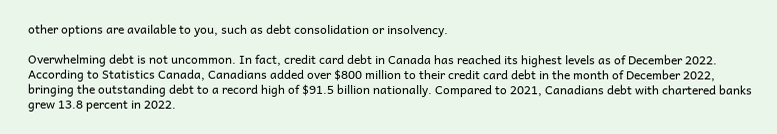other options are available to you, such as debt consolidation or insolvency.

Overwhelming debt is not uncommon. In fact, credit card debt in Canada has reached its highest levels as of December 2022. According to Statistics Canada, Canadians added over $800 million to their credit card debt in the month of December 2022, bringing the outstanding debt to a record high of $91.5 billion nationally. Compared to 2021, Canadians debt with chartered banks grew 13.8 percent in 2022.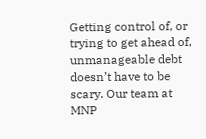Getting control of, or trying to get ahead of, unmanageable debt doesn’t have to be scary. Our team at MNP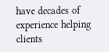have decades of experience helping clients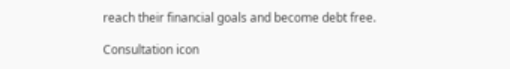reach their financial goals and become debt free.

Consultation icon